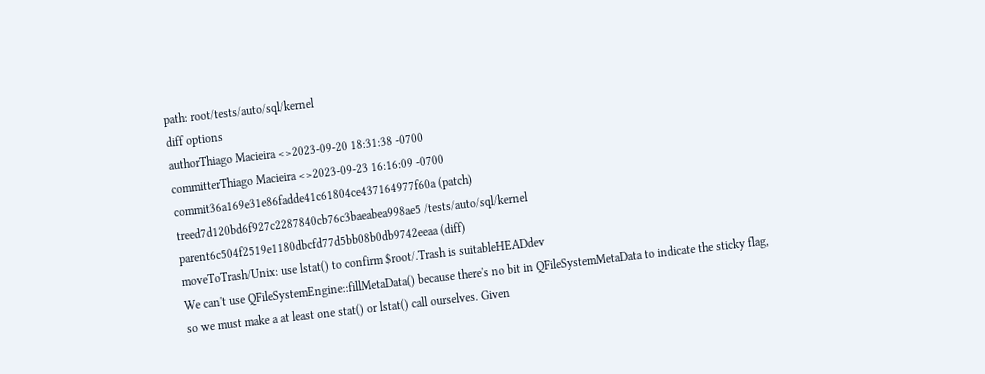path: root/tests/auto/sql/kernel
diff options
authorThiago Macieira <>2023-09-20 18:31:38 -0700
committerThiago Macieira <>2023-09-23 16:16:09 -0700
commit36a169e31e86fadde41c61804ce437164977f60a (patch)
treed7d120bd6f927c2287840cb76c3baeabea998ae5 /tests/auto/sql/kernel
parent6c504f2519e1180dbcfd77d5bb08b0db9742eeaa (diff)
moveToTrash/Unix: use lstat() to confirm $root/.Trash is suitableHEADdev
We can't use QFileSystemEngine::fillMetaData() because there's no bit in QFileSystemMetaData to indicate the sticky flag, so we must make a at least one stat() or lstat() call ourselves. Given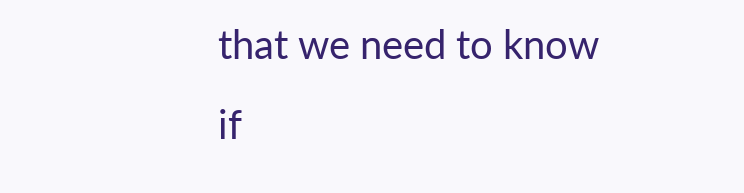that we need to know if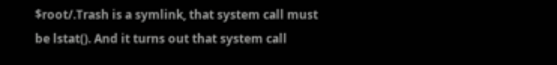$root/.Trash is a symlink, that system call must be lstat(). And it turns out that system call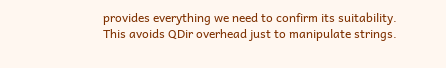provides everything we need to confirm its suitability. This avoids QDir overhead just to manipulate strings.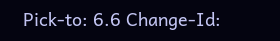Pick-to: 6.6 Change-Id: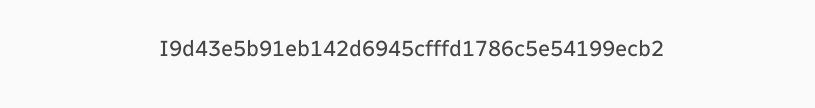I9d43e5b91eb142d6945cfffd1786c5e54199ecb2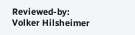Reviewed-by: Volker Hilsheimer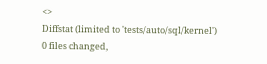<>
Diffstat (limited to 'tests/auto/sql/kernel')
0 files changed,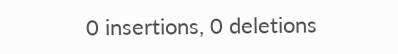0 insertions, 0 deletions